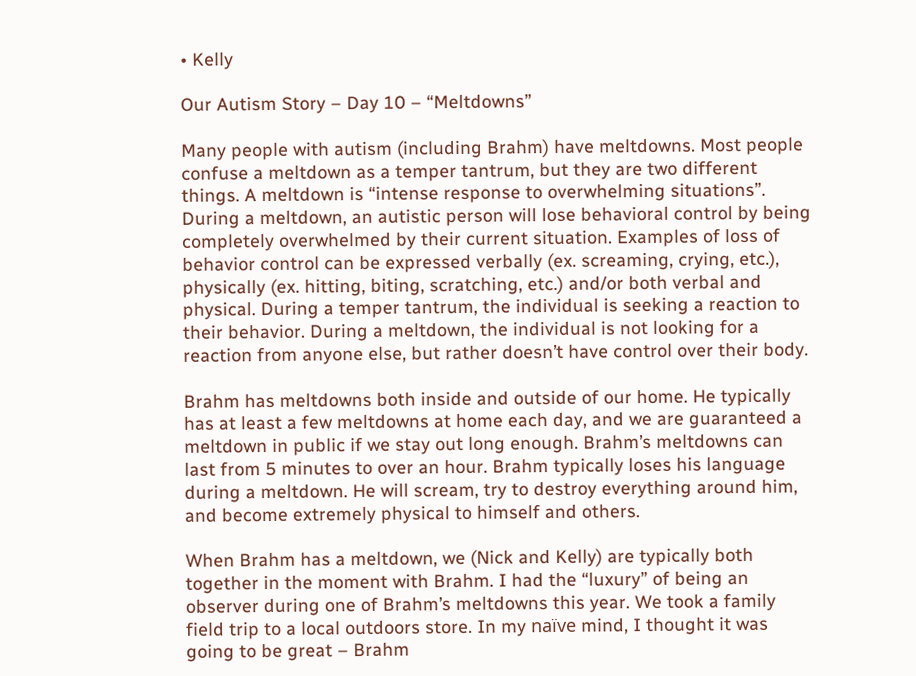• Kelly

Our Autism Story – Day 10 – “Meltdowns”

Many people with autism (including Brahm) have meltdowns. Most people confuse a meltdown as a temper tantrum, but they are two different things. A meltdown is “intense response to overwhelming situations”. During a meltdown, an autistic person will lose behavioral control by being completely overwhelmed by their current situation. Examples of loss of behavior control can be expressed verbally (ex. screaming, crying, etc.), physically (ex. hitting, biting, scratching, etc.) and/or both verbal and physical. During a temper tantrum, the individual is seeking a reaction to their behavior. During a meltdown, the individual is not looking for a reaction from anyone else, but rather doesn’t have control over their body.

Brahm has meltdowns both inside and outside of our home. He typically has at least a few meltdowns at home each day, and we are guaranteed a meltdown in public if we stay out long enough. Brahm’s meltdowns can last from 5 minutes to over an hour. Brahm typically loses his language during a meltdown. He will scream, try to destroy everything around him, and become extremely physical to himself and others.

When Brahm has a meltdown, we (Nick and Kelly) are typically both together in the moment with Brahm. I had the “luxury” of being an observer during one of Brahm’s meltdowns this year. We took a family field trip to a local outdoors store. In my naïve mind, I thought it was going to be great – Brahm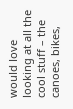would love looking at all the cool stuff – the canoes, bikes,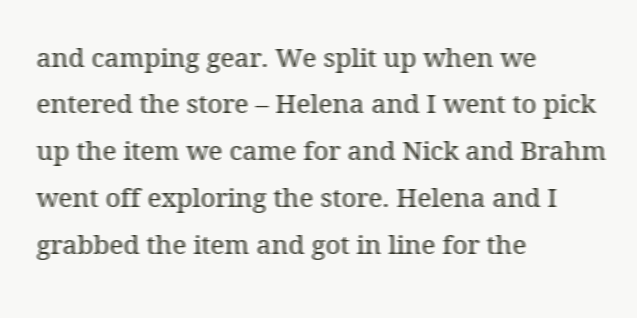and camping gear. We split up when we entered the store – Helena and I went to pick up the item we came for and Nick and Brahm went off exploring the store. Helena and I grabbed the item and got in line for the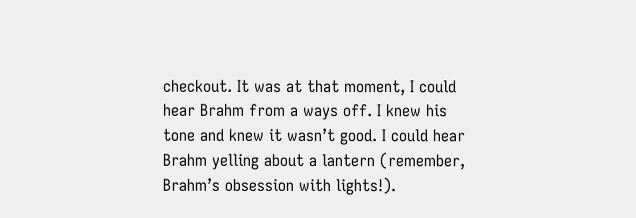checkout. It was at that moment, I could hear Brahm from a ways off. I knew his tone and knew it wasn’t good. I could hear Brahm yelling about a lantern (remember, Brahm’s obsession with lights!).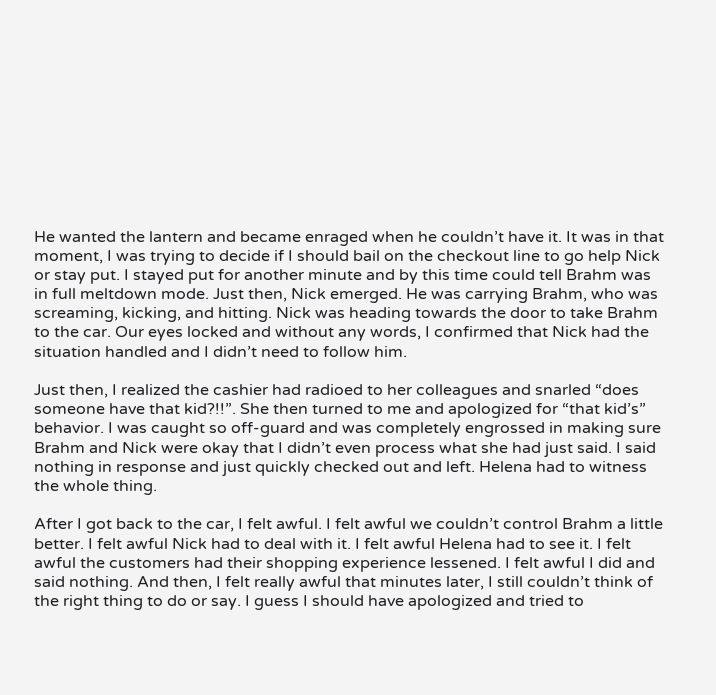He wanted the lantern and became enraged when he couldn’t have it. It was in that moment, I was trying to decide if I should bail on the checkout line to go help Nick or stay put. I stayed put for another minute and by this time could tell Brahm was in full meltdown mode. Just then, Nick emerged. He was carrying Brahm, who was screaming, kicking, and hitting. Nick was heading towards the door to take Brahm to the car. Our eyes locked and without any words, I confirmed that Nick had the situation handled and I didn’t need to follow him.

Just then, I realized the cashier had radioed to her colleagues and snarled “does someone have that kid?!!”. She then turned to me and apologized for “that kid’s” behavior. I was caught so off-guard and was completely engrossed in making sure Brahm and Nick were okay that I didn’t even process what she had just said. I said nothing in response and just quickly checked out and left. Helena had to witness the whole thing.

After I got back to the car, I felt awful. I felt awful we couldn’t control Brahm a little better. I felt awful Nick had to deal with it. I felt awful Helena had to see it. I felt awful the customers had their shopping experience lessened. I felt awful I did and said nothing. And then, I felt really awful that minutes later, I still couldn’t think of the right thing to do or say. I guess I should have apologized and tried to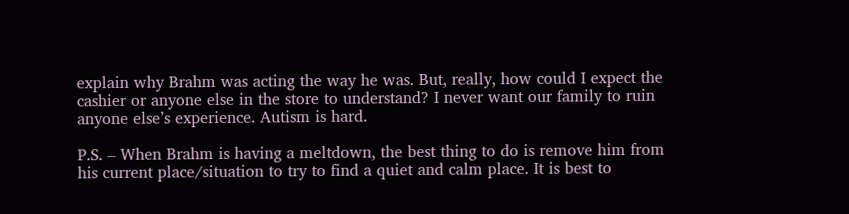explain why Brahm was acting the way he was. But, really, how could I expect the cashier or anyone else in the store to understand? I never want our family to ruin anyone else’s experience. Autism is hard.

P.S. – When Brahm is having a meltdown, the best thing to do is remove him from his current place/situation to try to find a quiet and calm place. It is best to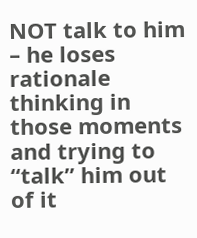NOT talk to him – he loses rationale thinking in those moments and trying to “talk” him out of it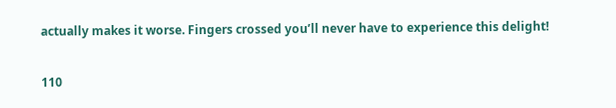actually makes it worse. Fingers crossed you’ll never have to experience this delight!

110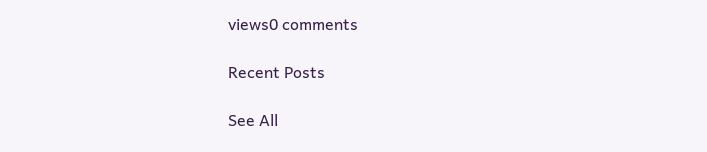views0 comments

Recent Posts

See All